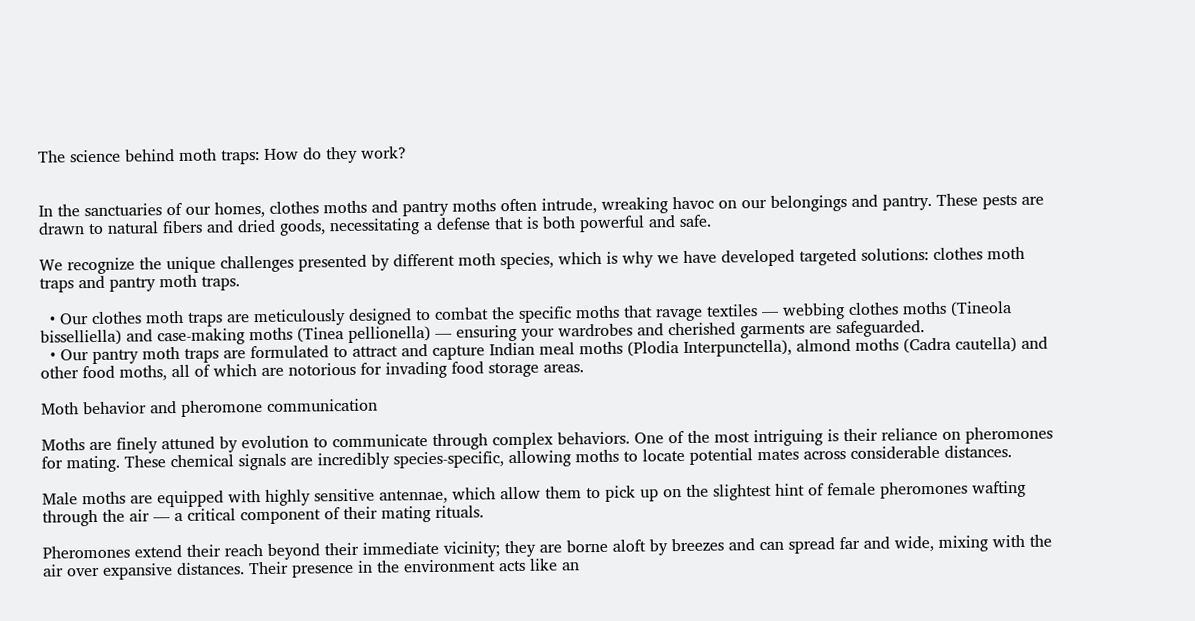The science behind moth traps: How do they work?


In the sanctuaries of our homes, clothes moths and pantry moths often intrude, wreaking havoc on our belongings and pantry. These pests are drawn to natural fibers and dried goods, necessitating a defense that is both powerful and safe.

We recognize the unique challenges presented by different moth species, which is why we have developed targeted solutions: clothes moth traps and pantry moth traps.

  • Our clothes moth traps are meticulously designed to combat the specific moths that ravage textiles — webbing clothes moths (Tineola bisselliella) and case-making moths (Tinea pellionella) — ensuring your wardrobes and cherished garments are safeguarded.
  • Our pantry moth traps are formulated to attract and capture Indian meal moths (Plodia Interpunctella), almond moths (Cadra cautella) and other food moths, all of which are notorious for invading food storage areas.

Moth behavior and pheromone communication

Moths are finely attuned by evolution to communicate through complex behaviors. One of the most intriguing is their reliance on pheromones for mating. These chemical signals are incredibly species-specific, allowing moths to locate potential mates across considerable distances.

Male moths are equipped with highly sensitive antennae, which allow them to pick up on the slightest hint of female pheromones wafting through the air — a critical component of their mating rituals.

Pheromones extend their reach beyond their immediate vicinity; they are borne aloft by breezes and can spread far and wide, mixing with the air over expansive distances. Their presence in the environment acts like an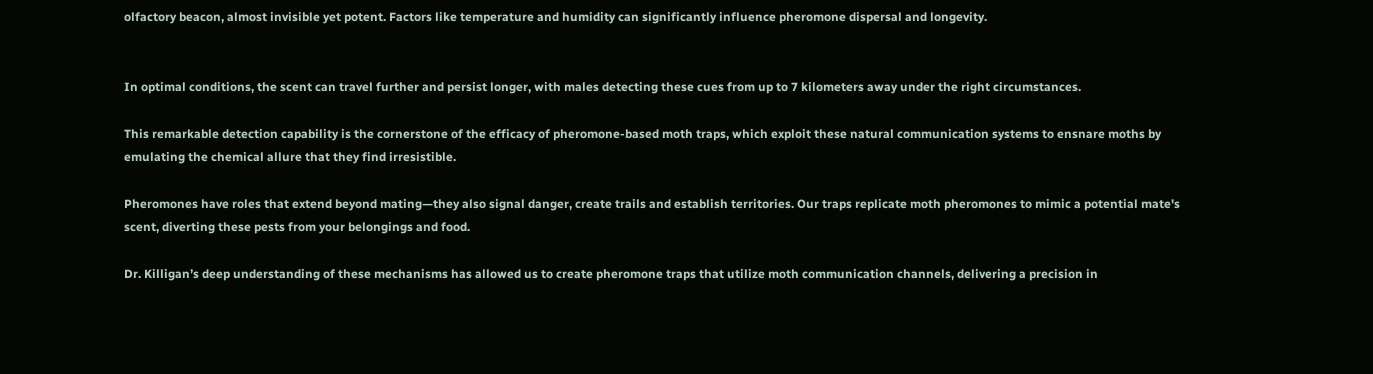olfactory beacon, almost invisible yet potent. Factors like temperature and humidity can significantly influence pheromone dispersal and longevity.


In optimal conditions, the scent can travel further and persist longer, with males detecting these cues from up to 7 kilometers away under the right circumstances.

This remarkable detection capability is the cornerstone of the efficacy of pheromone-based moth traps, which exploit these natural communication systems to ensnare moths by emulating the chemical allure that they find irresistible.

Pheromones have roles that extend beyond mating—they also signal danger, create trails and establish territories. Our traps replicate moth pheromones to mimic a potential mate's scent, diverting these pests from your belongings and food.

Dr. Killigan’s deep understanding of these mechanisms has allowed us to create pheromone traps that utilize moth communication channels, delivering a precision in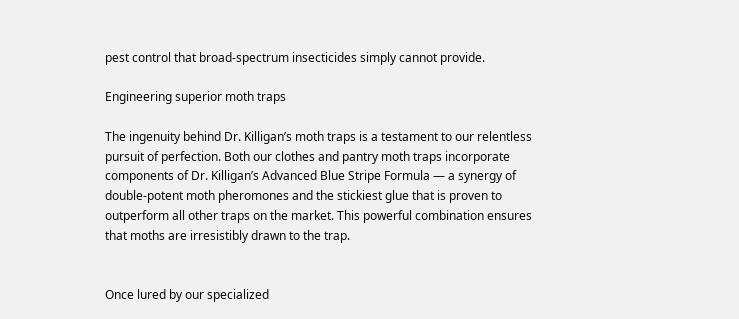pest control that broad-spectrum insecticides simply cannot provide.

Engineering superior moth traps

The ingenuity behind Dr. Killigan’s moth traps is a testament to our relentless pursuit of perfection. Both our clothes and pantry moth traps incorporate components of Dr. Killigan’s Advanced Blue Stripe Formula — a synergy of double-potent moth pheromones and the stickiest glue that is proven to outperform all other traps on the market. This powerful combination ensures that moths are irresistibly drawn to the trap.


Once lured by our specialized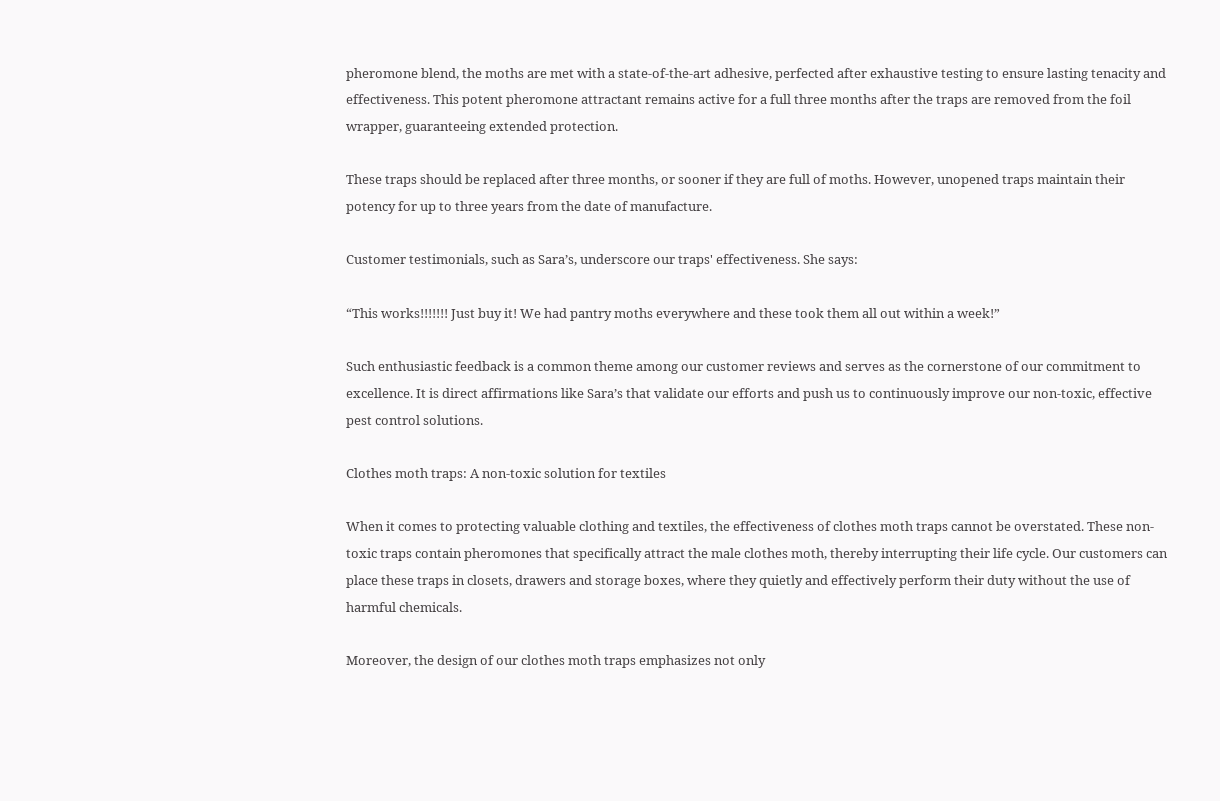pheromone blend, the moths are met with a state-of-the-art adhesive, perfected after exhaustive testing to ensure lasting tenacity and effectiveness. This potent pheromone attractant remains active for a full three months after the traps are removed from the foil wrapper, guaranteeing extended protection.

These traps should be replaced after three months, or sooner if they are full of moths. However, unopened traps maintain their potency for up to three years from the date of manufacture.

Customer testimonials, such as Sara’s, underscore our traps' effectiveness. She says:

“This works!!!!!!! Just buy it! We had pantry moths everywhere and these took them all out within a week!”

Such enthusiastic feedback is a common theme among our customer reviews and serves as the cornerstone of our commitment to excellence. It is direct affirmations like Sara’s that validate our efforts and push us to continuously improve our non-toxic, effective pest control solutions.

Clothes moth traps: A non-toxic solution for textiles

When it comes to protecting valuable clothing and textiles, the effectiveness of clothes moth traps cannot be overstated. These non-toxic traps contain pheromones that specifically attract the male clothes moth, thereby interrupting their life cycle. Our customers can place these traps in closets, drawers and storage boxes, where they quietly and effectively perform their duty without the use of harmful chemicals.

Moreover, the design of our clothes moth traps emphasizes not only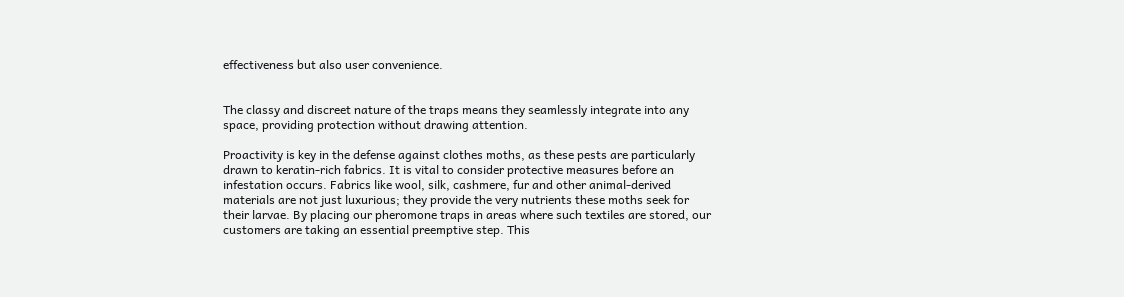effectiveness but also user convenience.


The classy and discreet nature of the traps means they seamlessly integrate into any space, providing protection without drawing attention.

Proactivity is key in the defense against clothes moths, as these pests are particularly drawn to keratin-rich fabrics. It is vital to consider protective measures before an infestation occurs. Fabrics like wool, silk, cashmere, fur and other animal-derived materials are not just luxurious; they provide the very nutrients these moths seek for their larvae. By placing our pheromone traps in areas where such textiles are stored, our customers are taking an essential preemptive step. This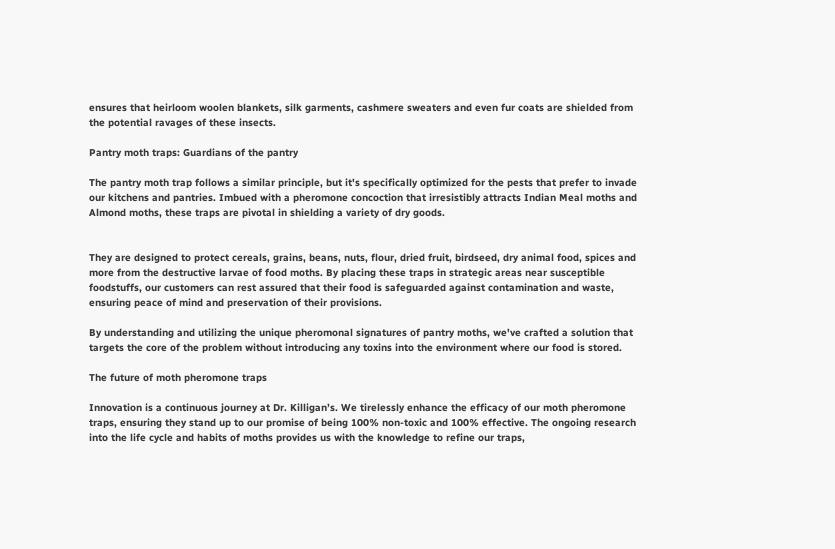ensures that heirloom woolen blankets, silk garments, cashmere sweaters and even fur coats are shielded from the potential ravages of these insects.

Pantry moth traps: Guardians of the pantry

The pantry moth trap follows a similar principle, but it's specifically optimized for the pests that prefer to invade our kitchens and pantries. Imbued with a pheromone concoction that irresistibly attracts Indian Meal moths and Almond moths, these traps are pivotal in shielding a variety of dry goods.


They are designed to protect cereals, grains, beans, nuts, flour, dried fruit, birdseed, dry animal food, spices and more from the destructive larvae of food moths. By placing these traps in strategic areas near susceptible foodstuffs, our customers can rest assured that their food is safeguarded against contamination and waste, ensuring peace of mind and preservation of their provisions.

By understanding and utilizing the unique pheromonal signatures of pantry moths, we've crafted a solution that targets the core of the problem without introducing any toxins into the environment where our food is stored.

The future of moth pheromone traps

Innovation is a continuous journey at Dr. Killigan’s. We tirelessly enhance the efficacy of our moth pheromone traps, ensuring they stand up to our promise of being 100% non-toxic and 100% effective. The ongoing research into the life cycle and habits of moths provides us with the knowledge to refine our traps,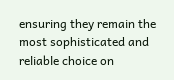ensuring they remain the most sophisticated and reliable choice on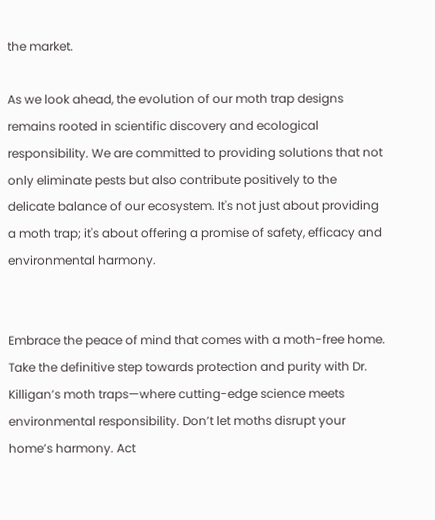the market.

As we look ahead, the evolution of our moth trap designs remains rooted in scientific discovery and ecological responsibility. We are committed to providing solutions that not only eliminate pests but also contribute positively to the delicate balance of our ecosystem. It's not just about providing a moth trap; it's about offering a promise of safety, efficacy and environmental harmony.


Embrace the peace of mind that comes with a moth-free home. Take the definitive step towards protection and purity with Dr. Killigan’s moth traps—where cutting-edge science meets environmental responsibility. Don’t let moths disrupt your home’s harmony. Act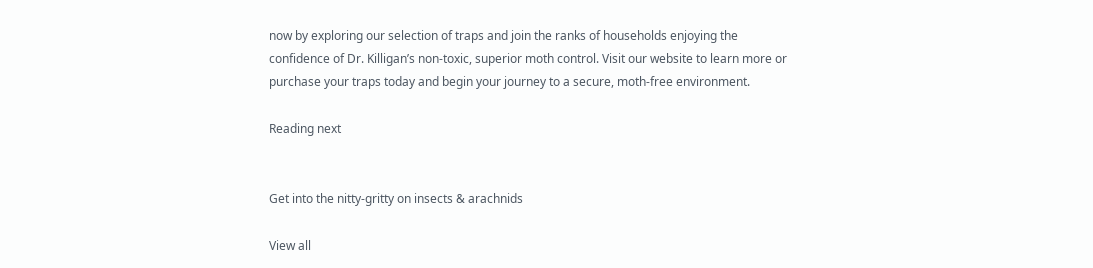now by exploring our selection of traps and join the ranks of households enjoying the confidence of Dr. Killigan’s non-toxic, superior moth control. Visit our website to learn more or purchase your traps today and begin your journey to a secure, moth-free environment.

Reading next


Get into the nitty-gritty on insects & arachnids

View all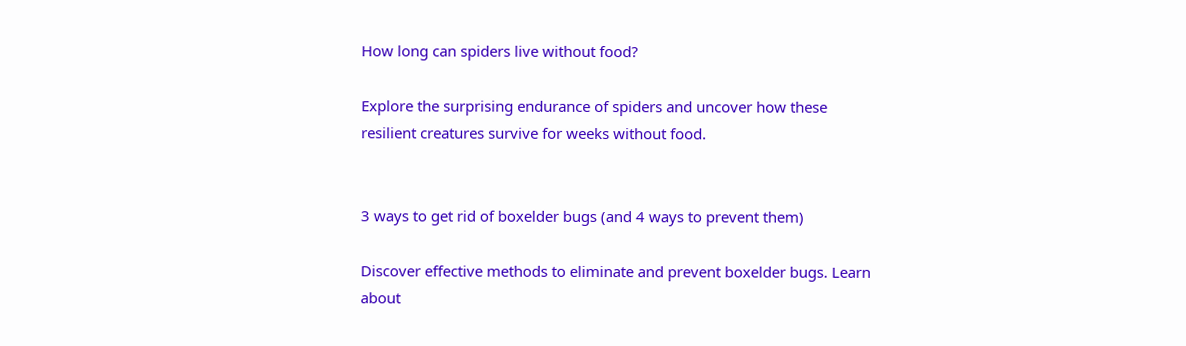How long can spiders live without food?

Explore the surprising endurance of spiders and uncover how these resilient creatures survive for weeks without food.


3 ways to get rid of boxelder bugs (and 4 ways to prevent them)

Discover effective methods to eliminate and prevent boxelder bugs. Learn about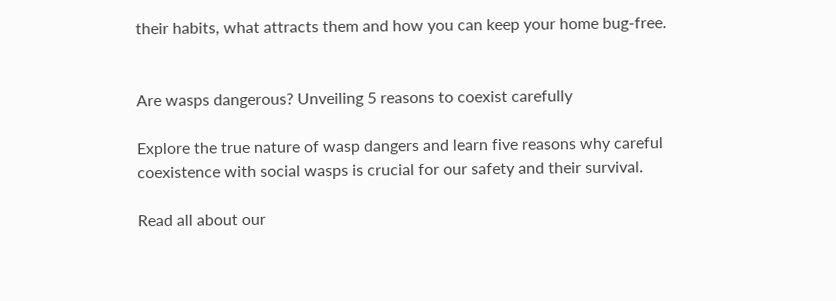their habits, what attracts them and how you can keep your home bug-free.


Are wasps dangerous? Unveiling 5 reasons to coexist carefully

Explore the true nature of wasp dangers and learn five reasons why careful coexistence with social wasps is crucial for our safety and their survival.

Read all about our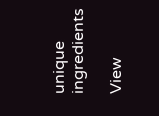unique ingredients

View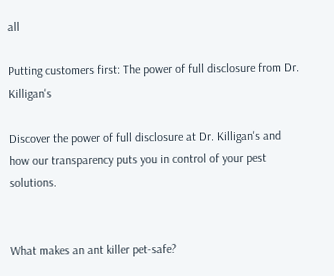all

Putting customers first: The power of full disclosure from Dr. Killigan's

Discover the power of full disclosure at Dr. Killigan's and how our transparency puts you in control of your pest solutions.


What makes an ant killer pet-safe?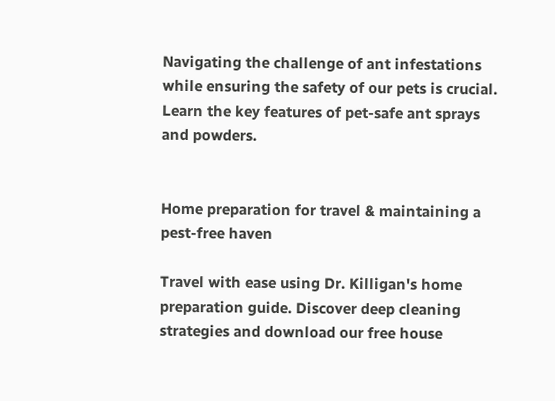Navigating the challenge of ant infestations while ensuring the safety of our pets is crucial. Learn the key features of pet-safe ant sprays and powders.


Home preparation for travel & maintaining a pest-free haven

Travel with ease using Dr. Killigan's home preparation guide. Discover deep cleaning strategies and download our free house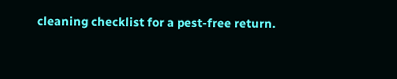cleaning checklist for a pest-free return.